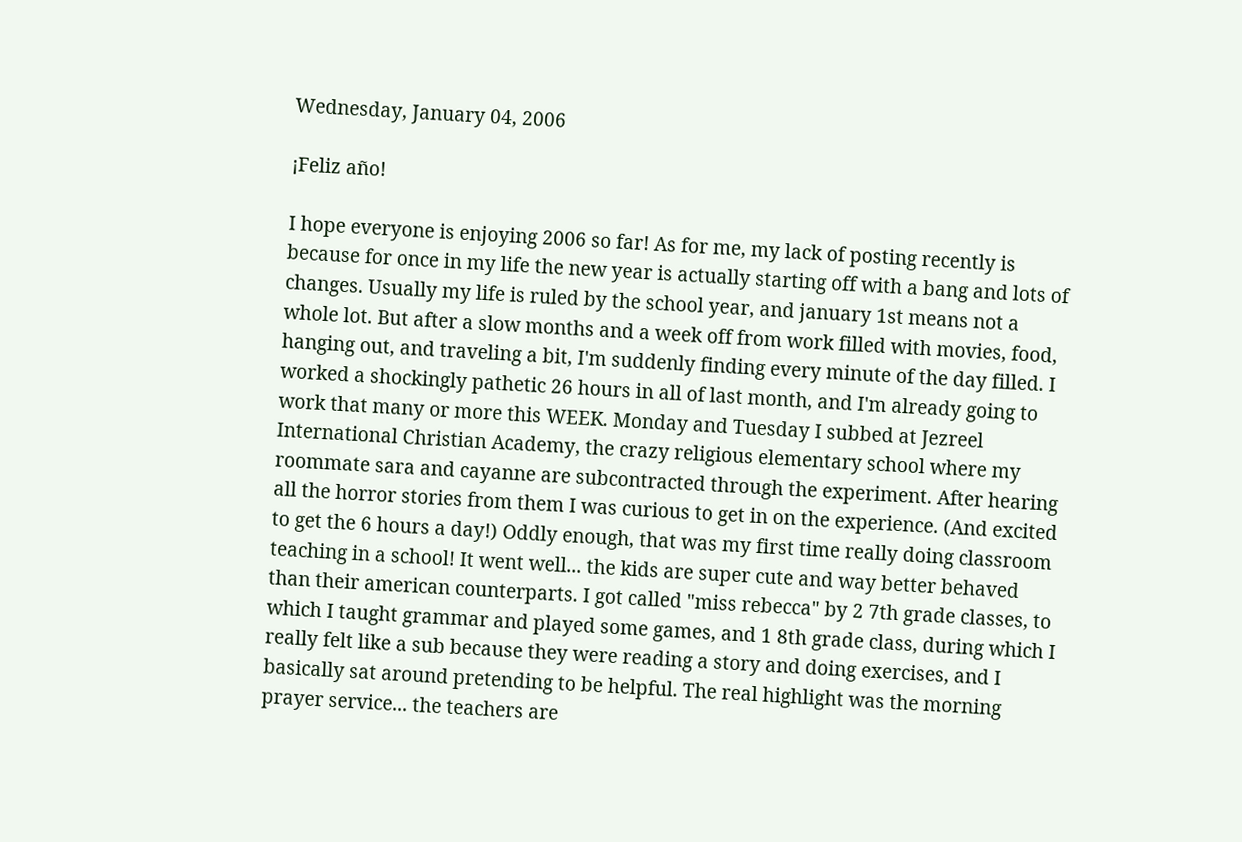Wednesday, January 04, 2006

¡Feliz año!

I hope everyone is enjoying 2006 so far! As for me, my lack of posting recently is because for once in my life the new year is actually starting off with a bang and lots of changes. Usually my life is ruled by the school year, and january 1st means not a whole lot. But after a slow months and a week off from work filled with movies, food, hanging out, and traveling a bit, I'm suddenly finding every minute of the day filled. I worked a shockingly pathetic 26 hours in all of last month, and I'm already going to work that many or more this WEEK. Monday and Tuesday I subbed at Jezreel International Christian Academy, the crazy religious elementary school where my roommate sara and cayanne are subcontracted through the experiment. After hearing all the horror stories from them I was curious to get in on the experience. (And excited to get the 6 hours a day!) Oddly enough, that was my first time really doing classroom teaching in a school! It went well... the kids are super cute and way better behaved than their american counterparts. I got called "miss rebecca" by 2 7th grade classes, to which I taught grammar and played some games, and 1 8th grade class, during which I really felt like a sub because they were reading a story and doing exercises, and I basically sat around pretending to be helpful. The real highlight was the morning prayer service... the teachers are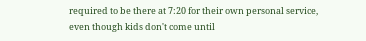required to be there at 7:20 for their own personal service, even though kids don't come until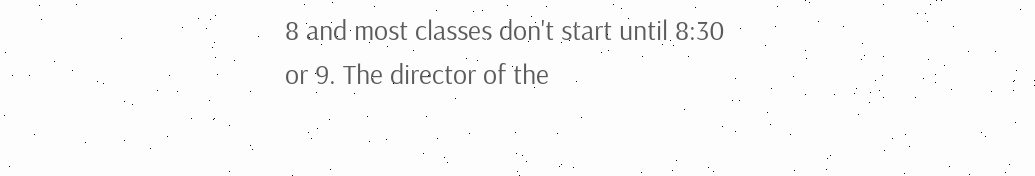8 and most classes don't start until 8:30 or 9. The director of the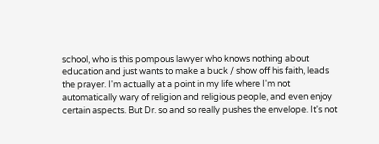school, who is this pompous lawyer who knows nothing about education and just wants to make a buck / show off his faith, leads the prayer. I'm actually at a point in my life where I'm not automatically wary of religion and religious people, and even enjoy certain aspects. But Dr. so and so really pushes the envelope. It's not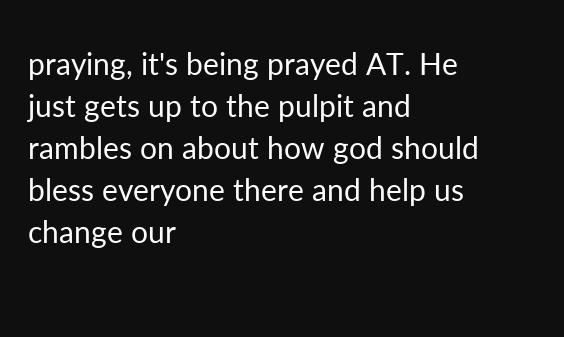praying, it's being prayed AT. He just gets up to the pulpit and rambles on about how god should bless everyone there and help us change our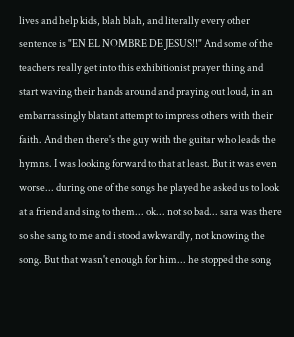lives and help kids, blah blah, and literally every other sentence is "EN EL NOMBRE DE JESUS!!" And some of the teachers really get into this exhibitionist prayer thing and start waving their hands around and praying out loud, in an embarrassingly blatant attempt to impress others with their faith. And then there's the guy with the guitar who leads the hymns. I was looking forward to that at least. But it was even worse... during one of the songs he played he asked us to look at a friend and sing to them... ok... not so bad... sara was there so she sang to me and i stood awkwardly, not knowing the song. But that wasn't enough for him... he stopped the song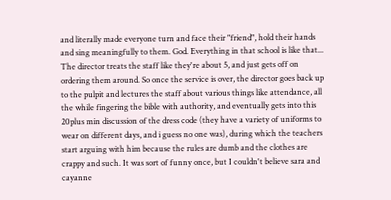and literally made everyone turn and face their "friend", hold their hands and sing meaningfully to them. God. Everything in that school is like that... The director treats the staff like they're about 5, and just gets off on ordering them around. So once the service is over, the director goes back up to the pulpit and lectures the staff about various things like attendance, all the while fingering the bible with authority, and eventually gets into this 20plus min discussion of the dress code (they have a variety of uniforms to wear on different days, and i guess no one was), during which the teachers start arguing with him because the rules are dumb and the clothes are crappy and such. It was sort of funny once, but I couldn't believe sara and cayanne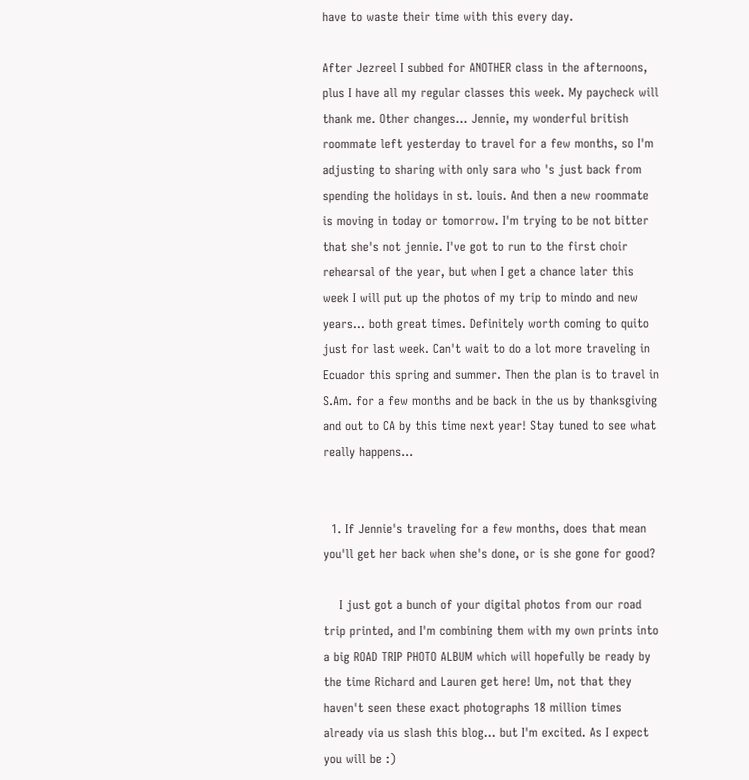have to waste their time with this every day.

After Jezreel I subbed for ANOTHER class in the afternoons, plus I have all my regular classes this week. My paycheck will thank me. Other changes... Jennie, my wonderful british roommate left yesterday to travel for a few months, so I'm adjusting to sharing with only sara who 's just back from spending the holidays in st. louis. And then a new roommate is moving in today or tomorrow. I'm trying to be not bitter that she's not jennie. I've got to run to the first choir rehearsal of the year, but when I get a chance later this week I will put up the photos of my trip to mindo and new years... both great times. Definitely worth coming to quito just for last week. Can't wait to do a lot more traveling in Ecuador this spring and summer. Then the plan is to travel in S.Am. for a few months and be back in the us by thanksgiving and out to CA by this time next year! Stay tuned to see what really happens...


  1. If Jennie's traveling for a few months, does that mean you'll get her back when she's done, or is she gone for good?

    I just got a bunch of your digital photos from our road trip printed, and I'm combining them with my own prints into a big ROAD TRIP PHOTO ALBUM which will hopefully be ready by the time Richard and Lauren get here! Um, not that they haven't seen these exact photographs 18 million times already via us slash this blog... but I'm excited. As I expect you will be :)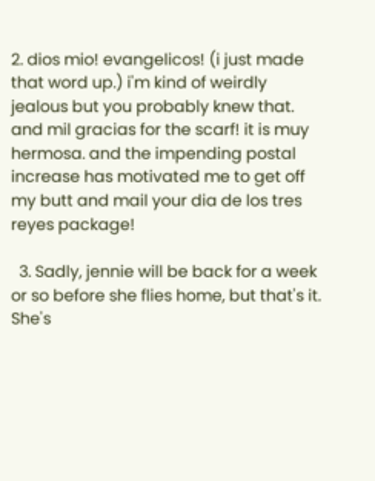2. dios mio! evangelicos! (i just made that word up.) i'm kind of weirdly jealous but you probably knew that. and mil gracias for the scarf! it is muy hermosa. and the impending postal increase has motivated me to get off my butt and mail your dia de los tres reyes package!

  3. Sadly, jennie will be back for a week or so before she flies home, but that's it. She's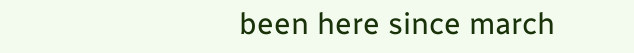been here since march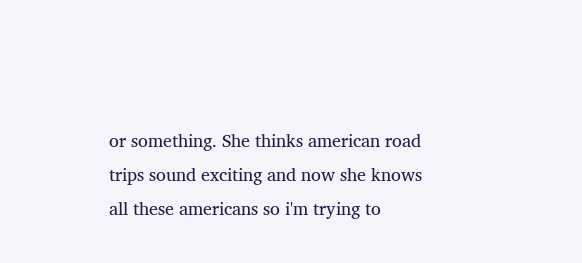or something. She thinks american road trips sound exciting and now she knows all these americans so i'm trying to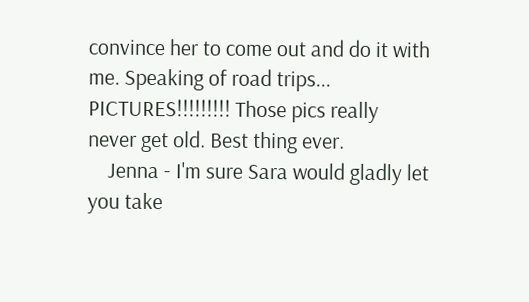convince her to come out and do it with me. Speaking of road trips... PICTURES!!!!!!!!! Those pics really never get old. Best thing ever.
    Jenna - I'm sure Sara would gladly let you take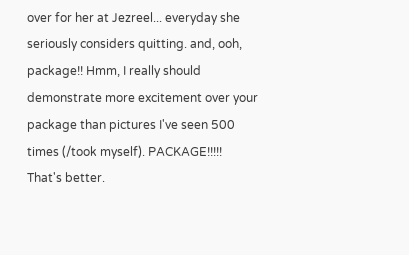over for her at Jezreel... everyday she seriously considers quitting. and, ooh, package!! Hmm, I really should demonstrate more excitement over your package than pictures I've seen 500 times (/took myself). PACKAGE!!!!! That's better.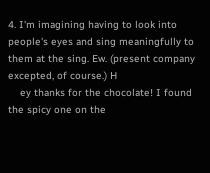4. I'm imagining having to look into people's eyes and sing meaningfully to them at the sing. Ew. (present company excepted, of course.) H
    ey thanks for the chocolate! I found the spicy one on the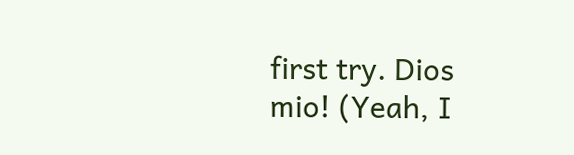first try. Dios mio! (Yeah, I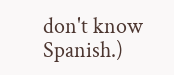don't know Spanish.)